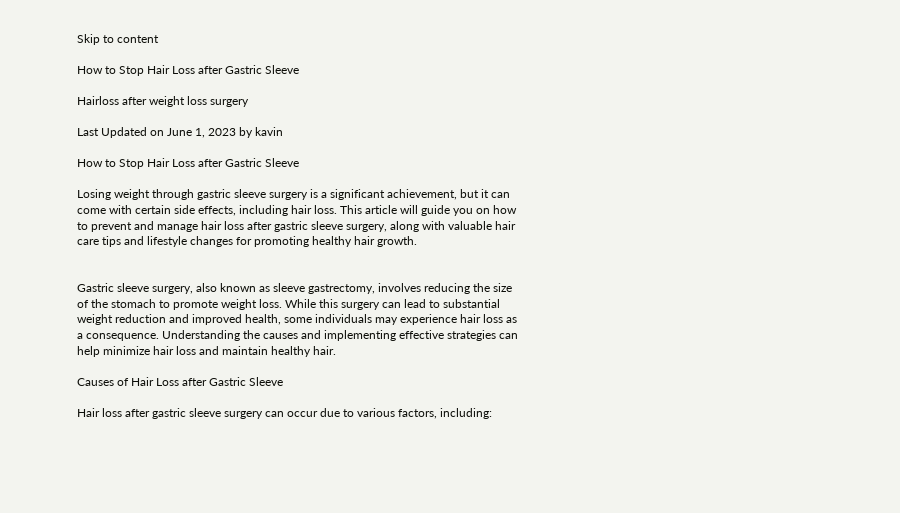Skip to content

How to Stop Hair Loss after Gastric Sleeve

Hairloss after weight loss surgery

Last Updated on June 1, 2023 by kavin

How to Stop Hair Loss after Gastric Sleeve

Losing weight through gastric sleeve surgery is a significant achievement, but it can come with certain side effects, including hair loss. This article will guide you on how to prevent and manage hair loss after gastric sleeve surgery, along with valuable hair care tips and lifestyle changes for promoting healthy hair growth.


Gastric sleeve surgery, also known as sleeve gastrectomy, involves reducing the size of the stomach to promote weight loss. While this surgery can lead to substantial weight reduction and improved health, some individuals may experience hair loss as a consequence. Understanding the causes and implementing effective strategies can help minimize hair loss and maintain healthy hair.

Causes of Hair Loss after Gastric Sleeve

Hair loss after gastric sleeve surgery can occur due to various factors, including: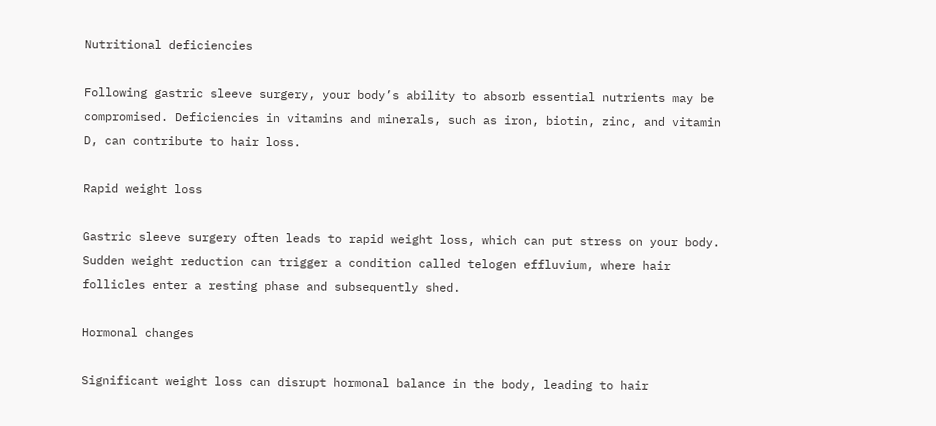Nutritional deficiencies

Following gastric sleeve surgery, your body’s ability to absorb essential nutrients may be compromised. Deficiencies in vitamins and minerals, such as iron, biotin, zinc, and vitamin D, can contribute to hair loss.

Rapid weight loss

Gastric sleeve surgery often leads to rapid weight loss, which can put stress on your body. Sudden weight reduction can trigger a condition called telogen effluvium, where hair follicles enter a resting phase and subsequently shed.

Hormonal changes

Significant weight loss can disrupt hormonal balance in the body, leading to hair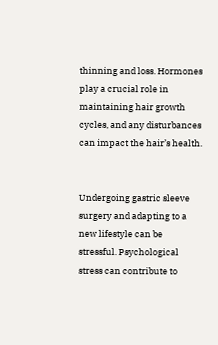thinning and loss. Hormones play a crucial role in maintaining hair growth cycles, and any disturbances can impact the hair’s health.


Undergoing gastric sleeve surgery and adapting to a new lifestyle can be stressful. Psychological stress can contribute to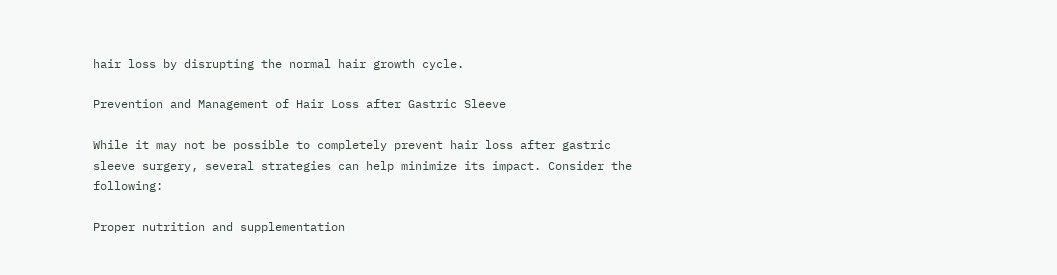hair loss by disrupting the normal hair growth cycle.

Prevention and Management of Hair Loss after Gastric Sleeve

While it may not be possible to completely prevent hair loss after gastric sleeve surgery, several strategies can help minimize its impact. Consider the following:

Proper nutrition and supplementation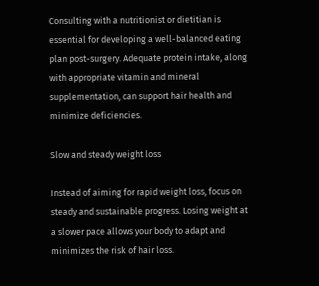Consulting with a nutritionist or dietitian is essential for developing a well-balanced eating plan post-surgery. Adequate protein intake, along with appropriate vitamin and mineral supplementation, can support hair health and minimize deficiencies.

Slow and steady weight loss

Instead of aiming for rapid weight loss, focus on steady and sustainable progress. Losing weight at a slower pace allows your body to adapt and minimizes the risk of hair loss.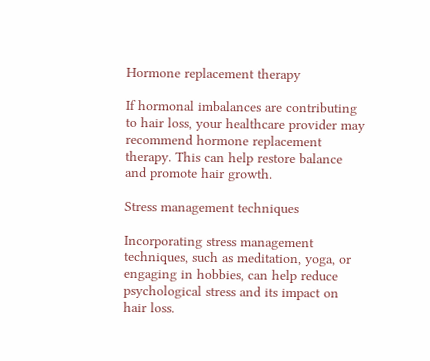Hormone replacement therapy

If hormonal imbalances are contributing to hair loss, your healthcare provider may recommend hormone replacement therapy. This can help restore balance and promote hair growth.

Stress management techniques

Incorporating stress management techniques, such as meditation, yoga, or engaging in hobbies, can help reduce psychological stress and its impact on hair loss.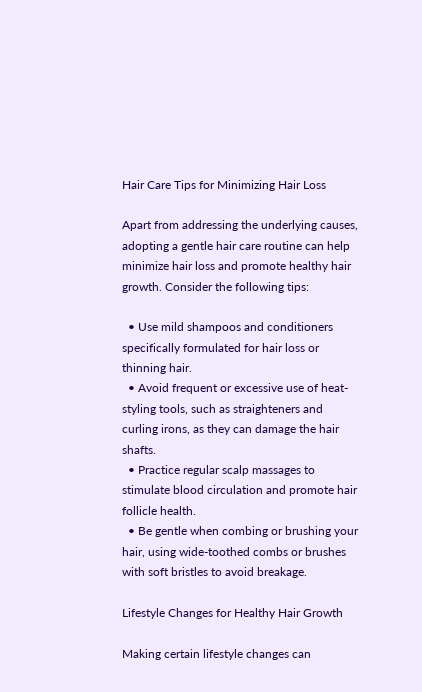Hair Care Tips for Minimizing Hair Loss

Apart from addressing the underlying causes, adopting a gentle hair care routine can help minimize hair loss and promote healthy hair growth. Consider the following tips:

  • Use mild shampoos and conditioners specifically formulated for hair loss or thinning hair.
  • Avoid frequent or excessive use of heat-styling tools, such as straighteners and curling irons, as they can damage the hair shafts.
  • Practice regular scalp massages to stimulate blood circulation and promote hair follicle health.
  • Be gentle when combing or brushing your hair, using wide-toothed combs or brushes with soft bristles to avoid breakage.

Lifestyle Changes for Healthy Hair Growth

Making certain lifestyle changes can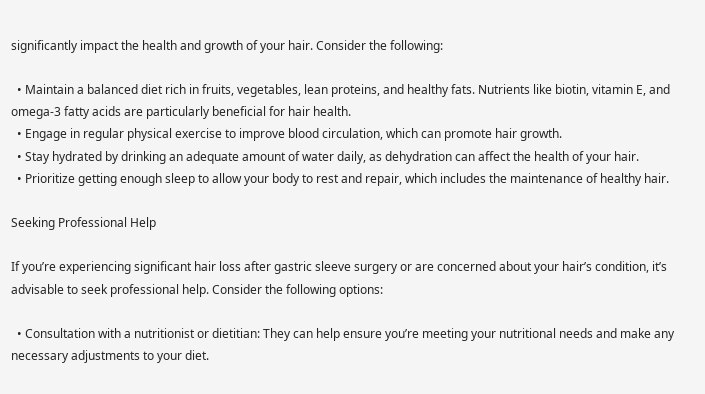significantly impact the health and growth of your hair. Consider the following:

  • Maintain a balanced diet rich in fruits, vegetables, lean proteins, and healthy fats. Nutrients like biotin, vitamin E, and omega-3 fatty acids are particularly beneficial for hair health.
  • Engage in regular physical exercise to improve blood circulation, which can promote hair growth.
  • Stay hydrated by drinking an adequate amount of water daily, as dehydration can affect the health of your hair.
  • Prioritize getting enough sleep to allow your body to rest and repair, which includes the maintenance of healthy hair.

Seeking Professional Help

If you’re experiencing significant hair loss after gastric sleeve surgery or are concerned about your hair’s condition, it’s advisable to seek professional help. Consider the following options:

  • Consultation with a nutritionist or dietitian: They can help ensure you’re meeting your nutritional needs and make any necessary adjustments to your diet.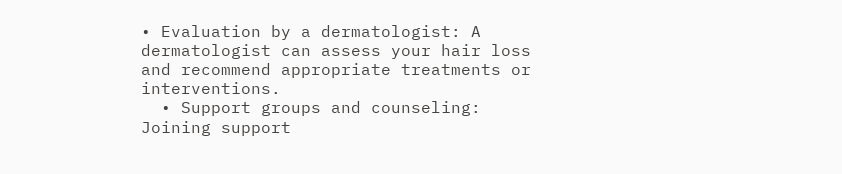• Evaluation by a dermatologist: A dermatologist can assess your hair loss and recommend appropriate treatments or interventions.
  • Support groups and counseling: Joining support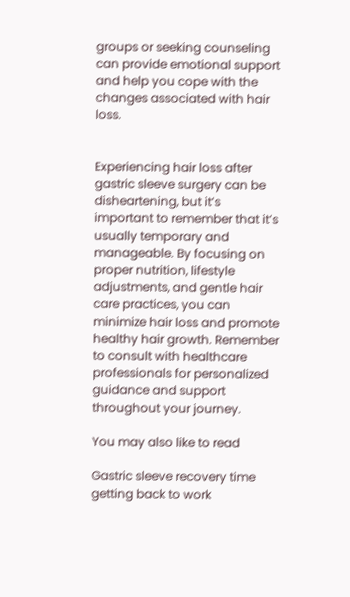groups or seeking counseling can provide emotional support and help you cope with the changes associated with hair loss.


Experiencing hair loss after gastric sleeve surgery can be disheartening, but it’s important to remember that it’s usually temporary and manageable. By focusing on proper nutrition, lifestyle adjustments, and gentle hair care practices, you can minimize hair loss and promote healthy hair growth. Remember to consult with healthcare professionals for personalized guidance and support throughout your journey.

You may also like to read

Gastric sleeve recovery time getting back to work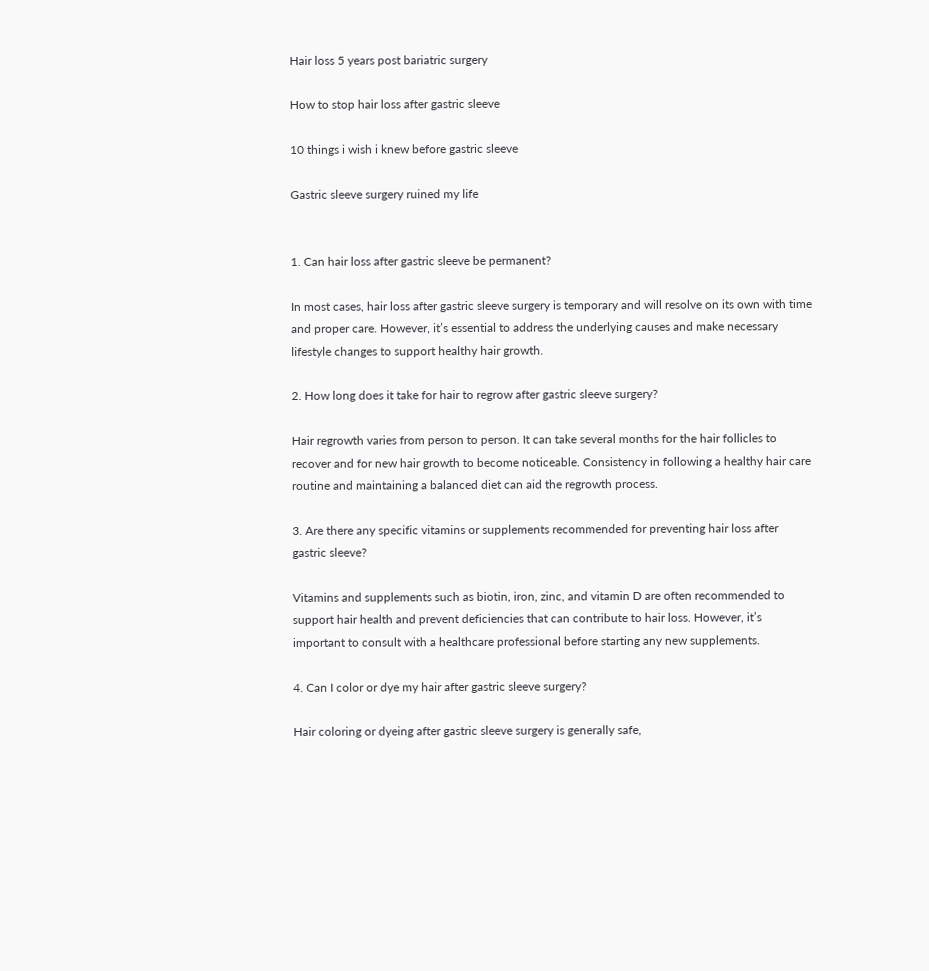Hair loss 5 years post bariatric surgery

How to stop hair loss after gastric sleeve

10 things i wish i knew before gastric sleeve

Gastric sleeve surgery ruined my life


1. Can hair loss after gastric sleeve be permanent?

In most cases, hair loss after gastric sleeve surgery is temporary and will resolve on its own with time and proper care. However, it’s essential to address the underlying causes and make necessary lifestyle changes to support healthy hair growth.

2. How long does it take for hair to regrow after gastric sleeve surgery?

Hair regrowth varies from person to person. It can take several months for the hair follicles to recover and for new hair growth to become noticeable. Consistency in following a healthy hair care routine and maintaining a balanced diet can aid the regrowth process.

3. Are there any specific vitamins or supplements recommended for preventing hair loss after gastric sleeve?

Vitamins and supplements such as biotin, iron, zinc, and vitamin D are often recommended to support hair health and prevent deficiencies that can contribute to hair loss. However, it’s important to consult with a healthcare professional before starting any new supplements.

4. Can I color or dye my hair after gastric sleeve surgery?

Hair coloring or dyeing after gastric sleeve surgery is generally safe,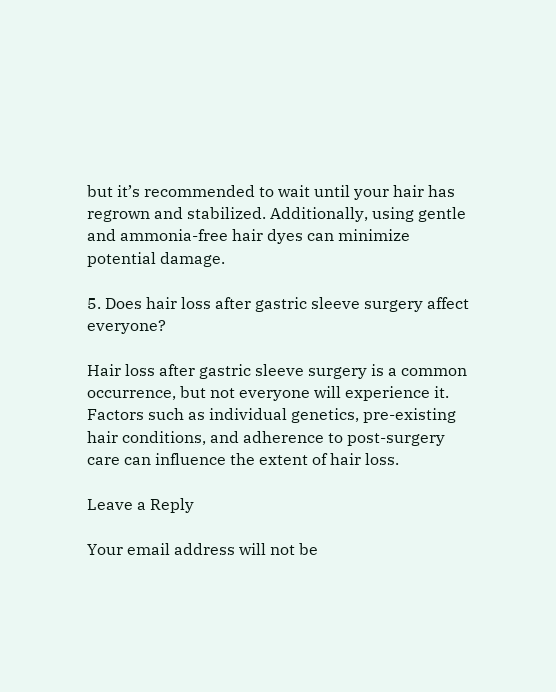but it’s recommended to wait until your hair has regrown and stabilized. Additionally, using gentle and ammonia-free hair dyes can minimize potential damage.

5. Does hair loss after gastric sleeve surgery affect everyone?

Hair loss after gastric sleeve surgery is a common occurrence, but not everyone will experience it. Factors such as individual genetics, pre-existing hair conditions, and adherence to post-surgery care can influence the extent of hair loss.

Leave a Reply

Your email address will not be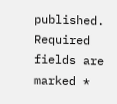published. Required fields are marked *